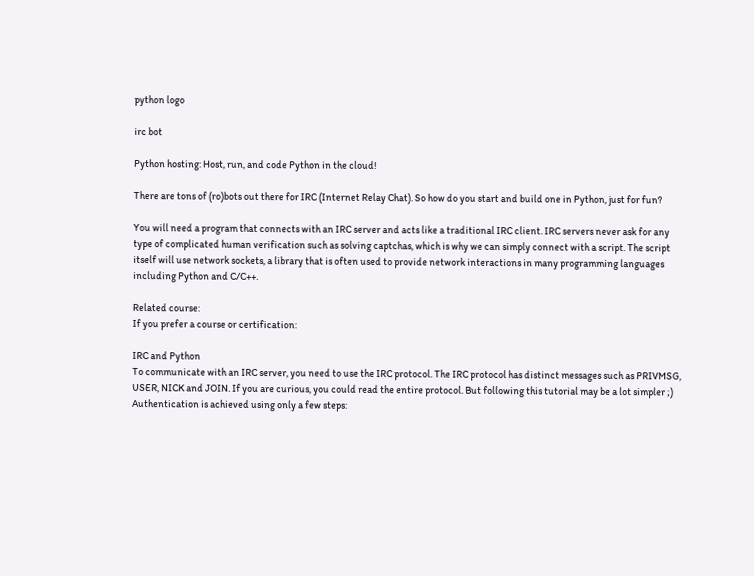python logo

irc bot

Python hosting: Host, run, and code Python in the cloud!

There are tons of (ro)bots out there for IRC (Internet Relay Chat). So how do you start and build one in Python, just for fun?

You will need a program that connects with an IRC server and acts like a traditional IRC client. IRC servers never ask for any type of complicated human verification such as solving captchas, which is why we can simply connect with a script. The script itself will use network sockets, a library that is often used to provide network interactions in many programming languages including Python and C/C++.

Related course:
If you prefer a course or certification:

IRC and Python
To communicate with an IRC server, you need to use the IRC protocol. The IRC protocol has distinct messages such as PRIVMSG, USER, NICK and JOIN. If you are curious, you could read the entire protocol. But following this tutorial may be a lot simpler ;) Authentication is achieved using only a few steps: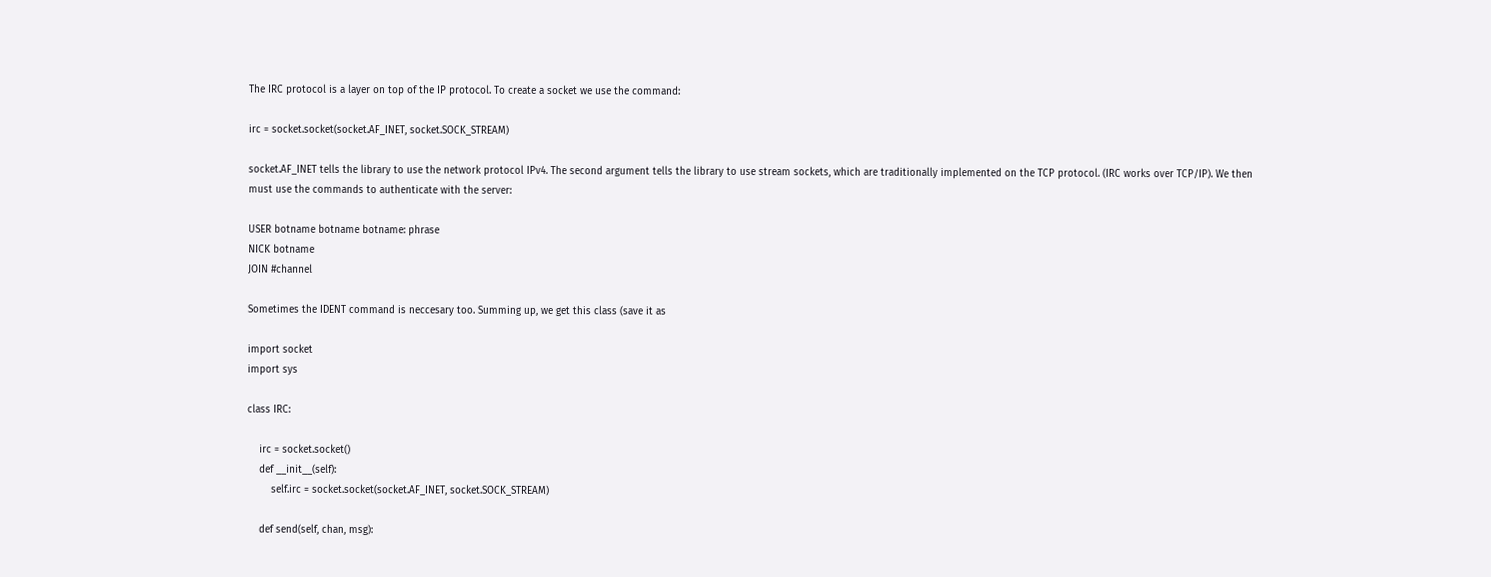The IRC protocol is a layer on top of the IP protocol. To create a socket we use the command:

irc = socket.socket(socket.AF_INET, socket.SOCK_STREAM)

socket.AF_INET tells the library to use the network protocol IPv4. The second argument tells the library to use stream sockets, which are traditionally implemented on the TCP protocol. (IRC works over TCP/IP). We then must use the commands to authenticate with the server:

USER botname botname botname: phrase
NICK botname
JOIN #channel

Sometimes the IDENT command is neccesary too. Summing up, we get this class (save it as

import socket
import sys

class IRC:

    irc = socket.socket()
    def __init__(self):
        self.irc = socket.socket(socket.AF_INET, socket.SOCK_STREAM)

    def send(self, chan, msg):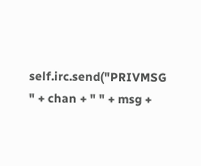self.irc.send("PRIVMSG " + chan + " " + msg +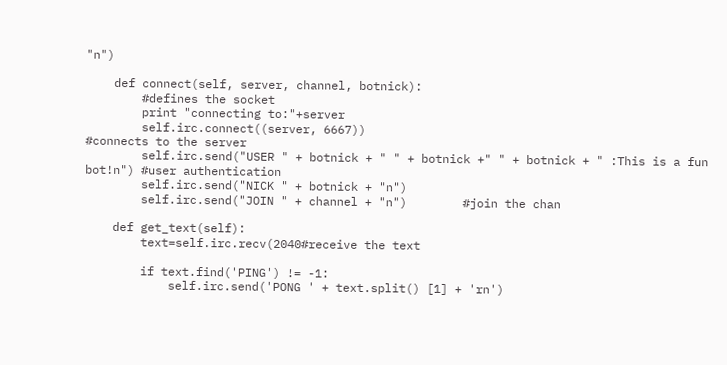"n")

    def connect(self, server, channel, botnick):
        #defines the socket
        print "connecting to:"+server
        self.irc.connect((server, 6667))                                                         #connects to the server
        self.irc.send("USER " + botnick + " " + botnick +" " + botnick + " :This is a fun bot!n") #user authentication
        self.irc.send("NICK " + botnick + "n")
        self.irc.send("JOIN " + channel + "n")        #join the chan

    def get_text(self):
        text=self.irc.recv(2040#receive the text

        if text.find('PING') != -1:
            self.irc.send('PONG ' + text.split() [1] + 'rn')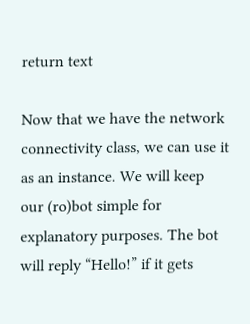return text

Now that we have the network connectivity class, we can use it as an instance. We will keep our (ro)bot simple for explanatory purposes. The bot will reply “Hello!” if it gets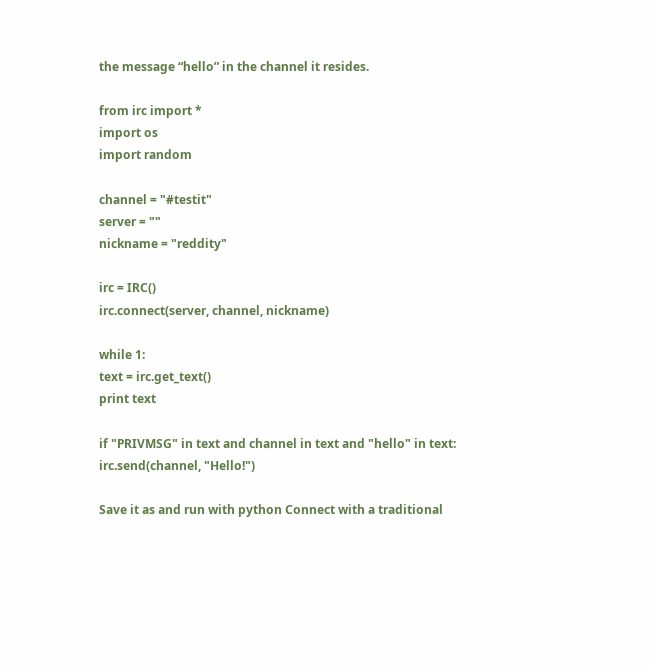the message “hello” in the channel it resides.

from irc import *
import os
import random

channel = "#testit"
server = ""
nickname = "reddity"

irc = IRC()
irc.connect(server, channel, nickname)

while 1:
text = irc.get_text()
print text

if "PRIVMSG" in text and channel in text and "hello" in text:
irc.send(channel, "Hello!")

Save it as and run with python Connect with a traditional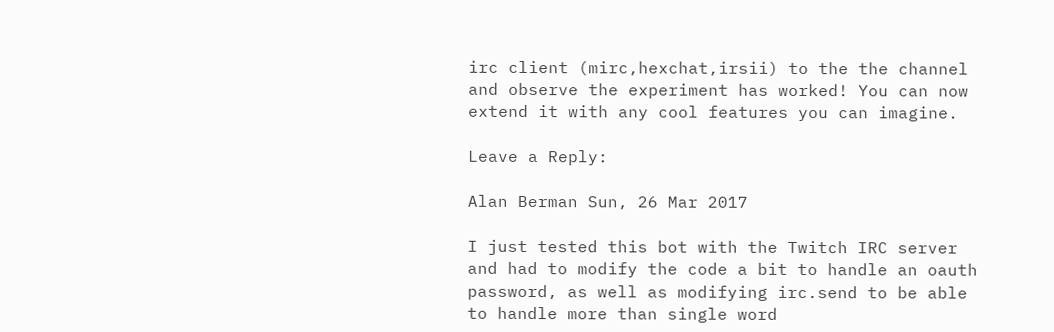irc client (mirc,hexchat,irsii) to the the channel and observe the experiment has worked! You can now extend it with any cool features you can imagine.

Leave a Reply:

Alan Berman Sun, 26 Mar 2017

I just tested this bot with the Twitch IRC server and had to modify the code a bit to handle an oauth password, as well as modifying irc.send to be able to handle more than single word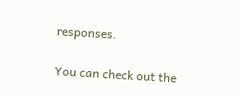responses.

You can check out the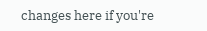changes here if you're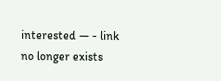interested — - link no longer exists